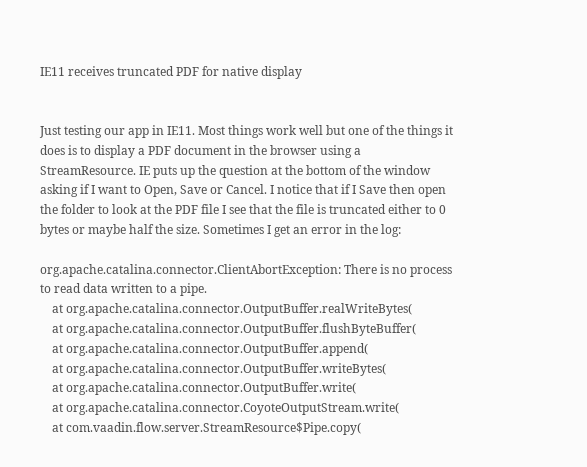IE11 receives truncated PDF for native display


Just testing our app in IE11. Most things work well but one of the things it does is to display a PDF document in the browser using a StreamResource. IE puts up the question at the bottom of the window asking if I want to Open, Save or Cancel. I notice that if I Save then open the folder to look at the PDF file I see that the file is truncated either to 0 bytes or maybe half the size. Sometimes I get an error in the log:

org.apache.catalina.connector.ClientAbortException: There is no process to read data written to a pipe.
    at org.apache.catalina.connector.OutputBuffer.realWriteBytes(
    at org.apache.catalina.connector.OutputBuffer.flushByteBuffer(
    at org.apache.catalina.connector.OutputBuffer.append(
    at org.apache.catalina.connector.OutputBuffer.writeBytes(
    at org.apache.catalina.connector.OutputBuffer.write(
    at org.apache.catalina.connector.CoyoteOutputStream.write(
    at com.vaadin.flow.server.StreamResource$Pipe.copy(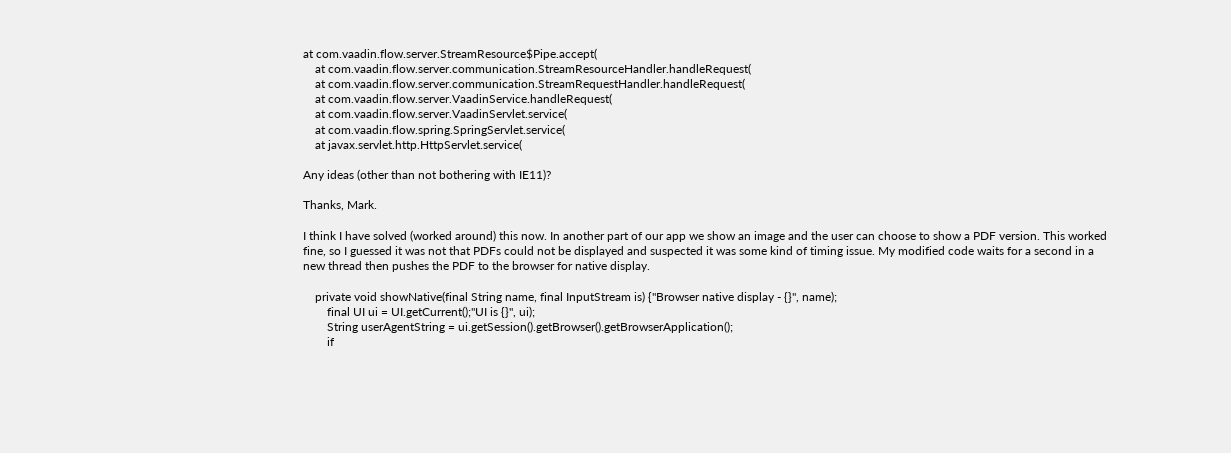at com.vaadin.flow.server.StreamResource$Pipe.accept(
    at com.vaadin.flow.server.communication.StreamResourceHandler.handleRequest(
    at com.vaadin.flow.server.communication.StreamRequestHandler.handleRequest(
    at com.vaadin.flow.server.VaadinService.handleRequest(
    at com.vaadin.flow.server.VaadinServlet.service(
    at com.vaadin.flow.spring.SpringServlet.service(
    at javax.servlet.http.HttpServlet.service(

Any ideas (other than not bothering with IE11)?

Thanks, Mark.

I think I have solved (worked around) this now. In another part of our app we show an image and the user can choose to show a PDF version. This worked fine, so I guessed it was not that PDFs could not be displayed and suspected it was some kind of timing issue. My modified code waits for a second in a new thread then pushes the PDF to the browser for native display.

    private void showNative(final String name, final InputStream is) {"Browser native display - {}", name);
        final UI ui = UI.getCurrent();"UI is {}", ui);
        String userAgentString = ui.getSession().getBrowser().getBrowserApplication();
        if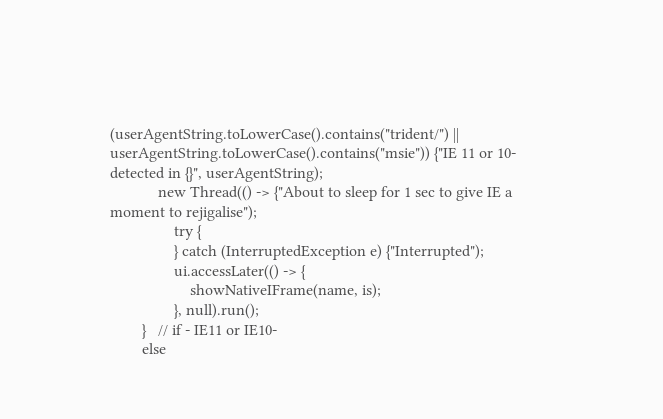(userAgentString.toLowerCase().contains("trident/") || userAgentString.toLowerCase().contains("msie")) {"IE 11 or 10- detected in {}", userAgentString);
            new Thread(() -> {"About to sleep for 1 sec to give IE a moment to rejigalise");
                try {
                } catch (InterruptedException e) {"Interrupted");
                ui.accessLater(() -> {
                    showNativeIFrame(name, is);
                }, null).run();
        }   // if - IE11 or IE10-
        else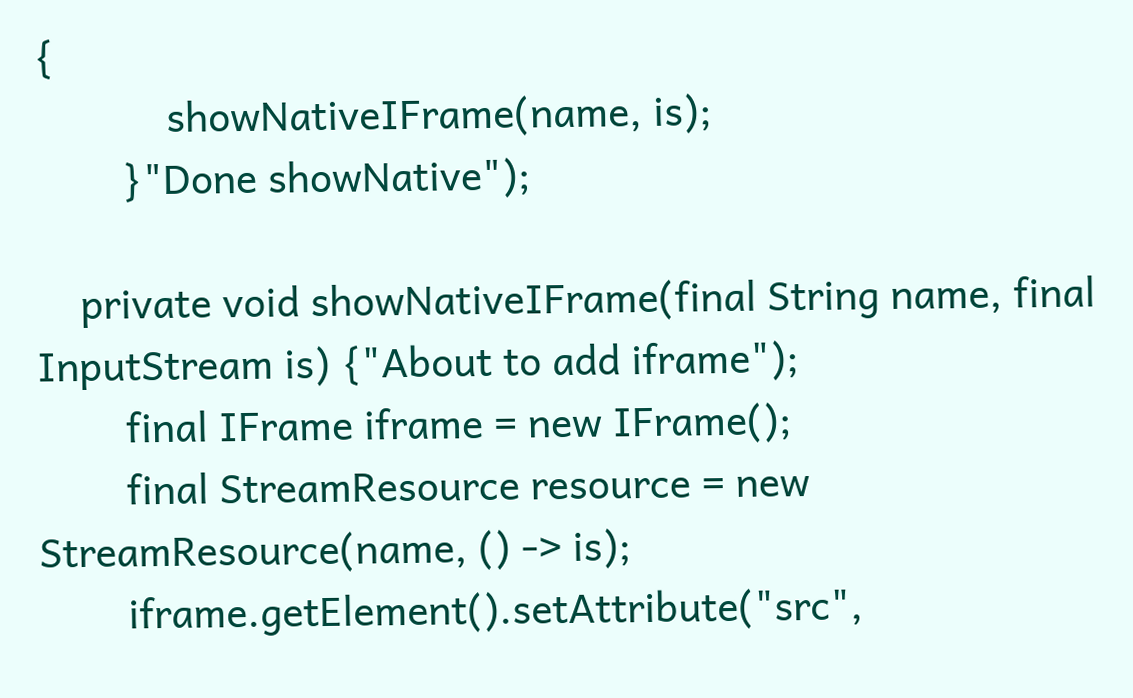{
            showNativeIFrame(name, is);
        }"Done showNative");

    private void showNativeIFrame(final String name, final InputStream is) {"About to add iframe");
        final IFrame iframe = new IFrame();
        final StreamResource resource = new StreamResource(name, () -> is);
        iframe.getElement().setAttribute("src",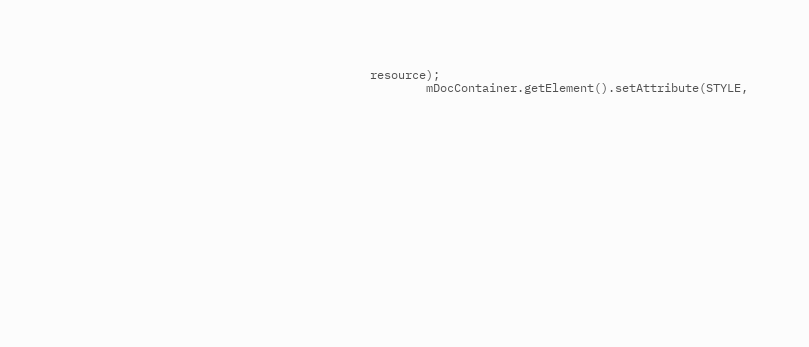resource);
        mDocContainer.getElement().setAttribute(STYLE,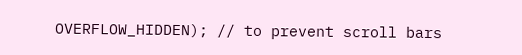OVERFLOW_HIDDEN); // to prevent scroll bars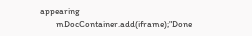appearing
        mDocContainer.add(iframe);"Done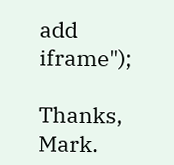add iframe");

Thanks, Mark.